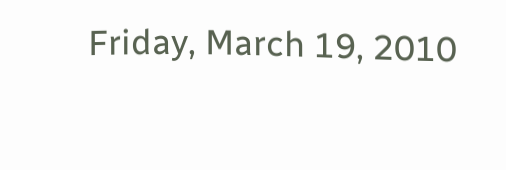Friday, March 19, 2010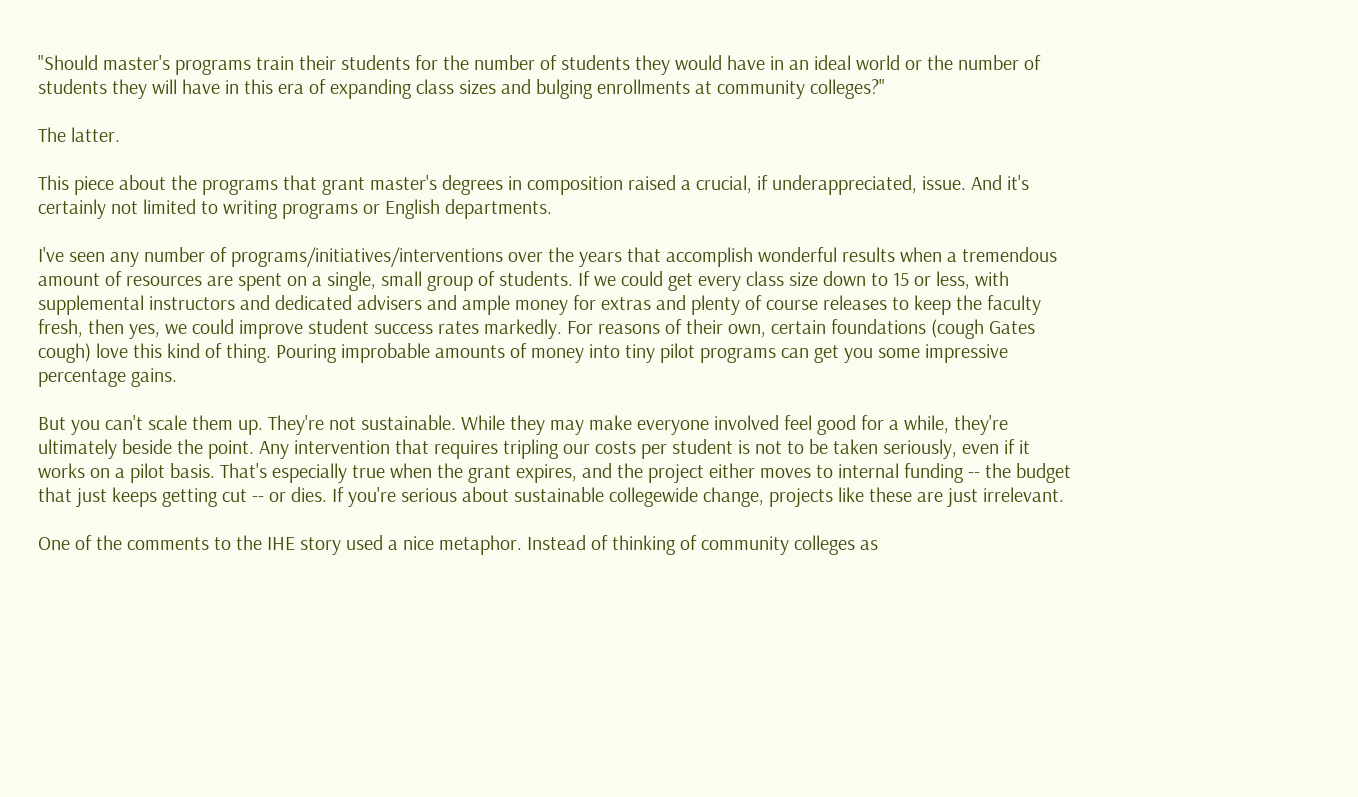"Should master's programs train their students for the number of students they would have in an ideal world or the number of students they will have in this era of expanding class sizes and bulging enrollments at community colleges?"

The latter.

This piece about the programs that grant master's degrees in composition raised a crucial, if underappreciated, issue. And it's certainly not limited to writing programs or English departments.

I've seen any number of programs/initiatives/interventions over the years that accomplish wonderful results when a tremendous amount of resources are spent on a single, small group of students. If we could get every class size down to 15 or less, with supplemental instructors and dedicated advisers and ample money for extras and plenty of course releases to keep the faculty fresh, then yes, we could improve student success rates markedly. For reasons of their own, certain foundations (cough Gates cough) love this kind of thing. Pouring improbable amounts of money into tiny pilot programs can get you some impressive percentage gains.

But you can't scale them up. They're not sustainable. While they may make everyone involved feel good for a while, they're ultimately beside the point. Any intervention that requires tripling our costs per student is not to be taken seriously, even if it works on a pilot basis. That's especially true when the grant expires, and the project either moves to internal funding -- the budget that just keeps getting cut -- or dies. If you're serious about sustainable collegewide change, projects like these are just irrelevant.

One of the comments to the IHE story used a nice metaphor. Instead of thinking of community colleges as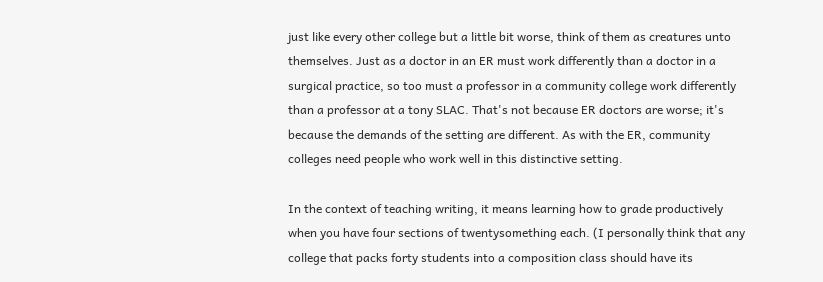just like every other college but a little bit worse, think of them as creatures unto themselves. Just as a doctor in an ER must work differently than a doctor in a surgical practice, so too must a professor in a community college work differently than a professor at a tony SLAC. That's not because ER doctors are worse; it's because the demands of the setting are different. As with the ER, community colleges need people who work well in this distinctive setting.

In the context of teaching writing, it means learning how to grade productively when you have four sections of twentysomething each. (I personally think that any college that packs forty students into a composition class should have its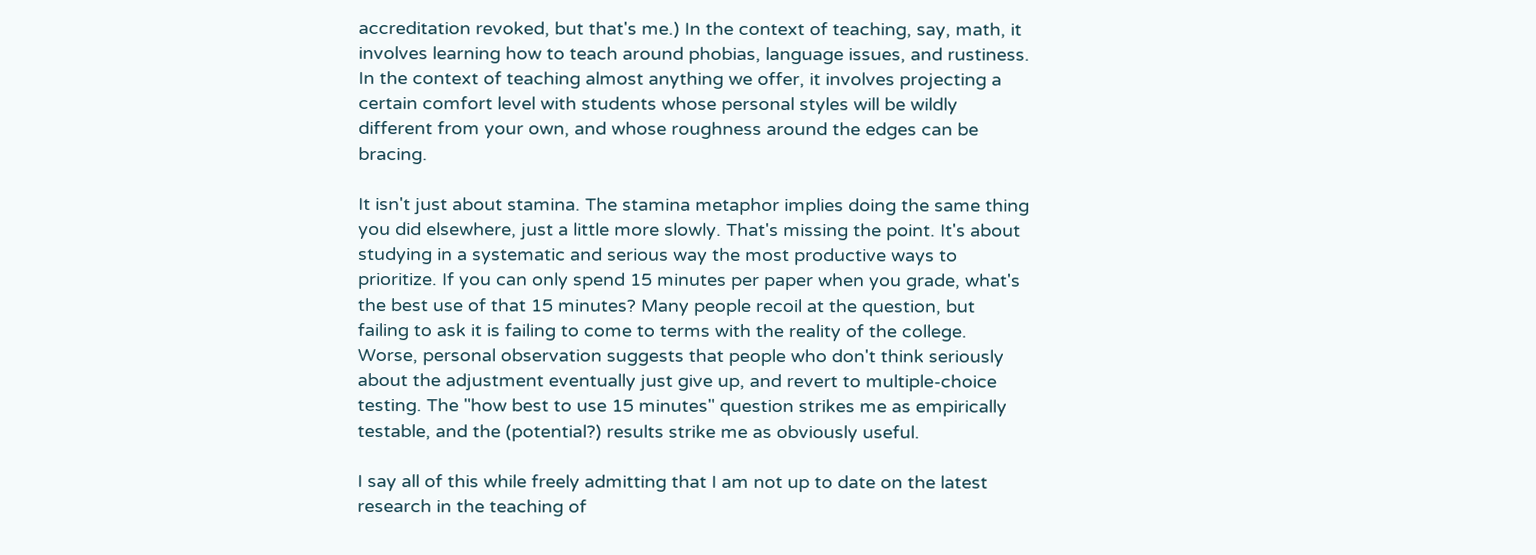accreditation revoked, but that's me.) In the context of teaching, say, math, it involves learning how to teach around phobias, language issues, and rustiness. In the context of teaching almost anything we offer, it involves projecting a certain comfort level with students whose personal styles will be wildly different from your own, and whose roughness around the edges can be bracing.

It isn't just about stamina. The stamina metaphor implies doing the same thing you did elsewhere, just a little more slowly. That's missing the point. It's about studying in a systematic and serious way the most productive ways to prioritize. If you can only spend 15 minutes per paper when you grade, what's the best use of that 15 minutes? Many people recoil at the question, but failing to ask it is failing to come to terms with the reality of the college. Worse, personal observation suggests that people who don't think seriously about the adjustment eventually just give up, and revert to multiple-choice testing. The "how best to use 15 minutes" question strikes me as empirically testable, and the (potential?) results strike me as obviously useful.

I say all of this while freely admitting that I am not up to date on the latest research in the teaching of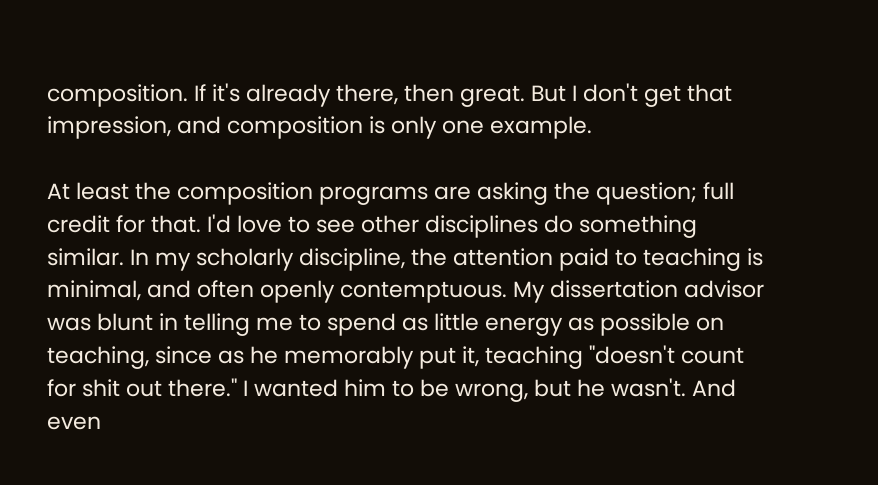composition. If it's already there, then great. But I don't get that impression, and composition is only one example.

At least the composition programs are asking the question; full credit for that. I'd love to see other disciplines do something similar. In my scholarly discipline, the attention paid to teaching is minimal, and often openly contemptuous. My dissertation advisor was blunt in telling me to spend as little energy as possible on teaching, since as he memorably put it, teaching "doesn't count for shit out there." I wanted him to be wrong, but he wasn't. And even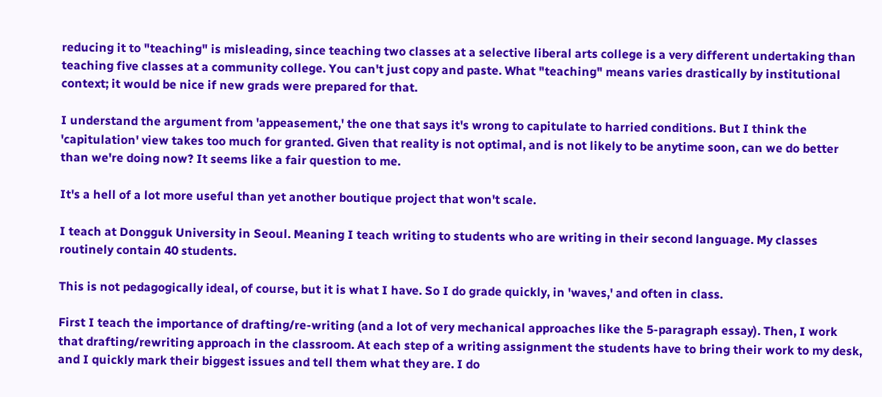reducing it to "teaching" is misleading, since teaching two classes at a selective liberal arts college is a very different undertaking than teaching five classes at a community college. You can't just copy and paste. What "teaching" means varies drastically by institutional context; it would be nice if new grads were prepared for that.

I understand the argument from 'appeasement,' the one that says it's wrong to capitulate to harried conditions. But I think the 'capitulation' view takes too much for granted. Given that reality is not optimal, and is not likely to be anytime soon, can we do better than we're doing now? It seems like a fair question to me.

It's a hell of a lot more useful than yet another boutique project that won't scale.

I teach at Dongguk University in Seoul. Meaning I teach writing to students who are writing in their second language. My classes routinely contain 40 students.

This is not pedagogically ideal, of course, but it is what I have. So I do grade quickly, in 'waves,' and often in class.

First I teach the importance of drafting/re-writing (and a lot of very mechanical approaches like the 5-paragraph essay). Then, I work that drafting/rewriting approach in the classroom. At each step of a writing assignment the students have to bring their work to my desk, and I quickly mark their biggest issues and tell them what they are. I do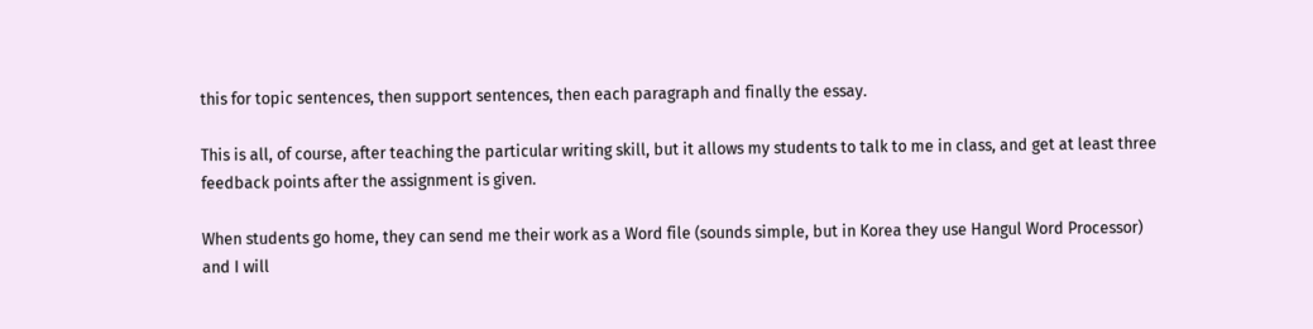this for topic sentences, then support sentences, then each paragraph and finally the essay.

This is all, of course, after teaching the particular writing skill, but it allows my students to talk to me in class, and get at least three feedback points after the assignment is given.

When students go home, they can send me their work as a Word file (sounds simple, but in Korea they use Hangul Word Processor) and I will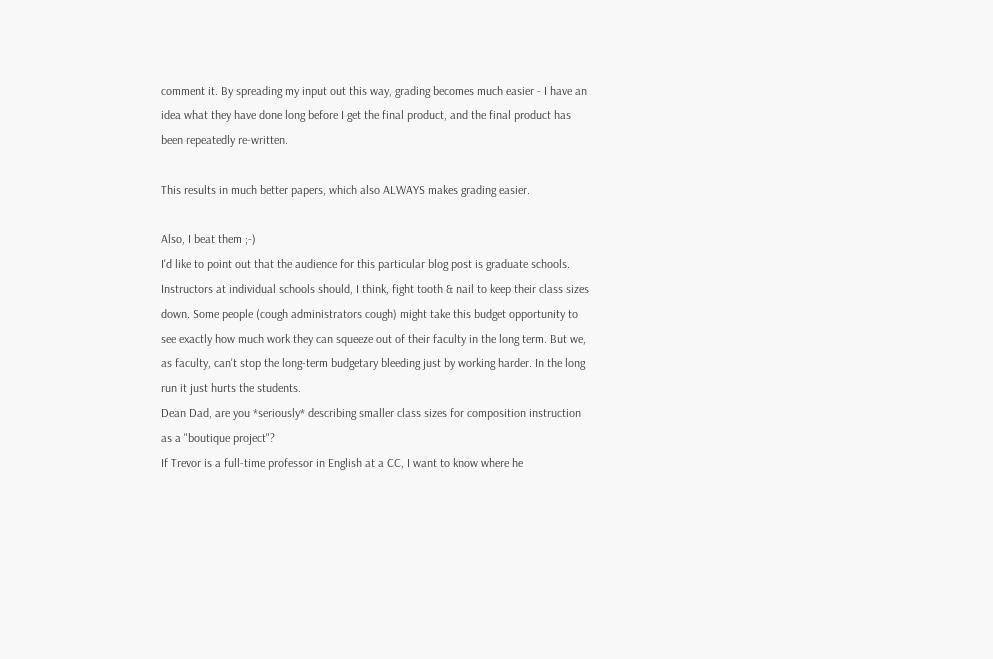comment it. By spreading my input out this way, grading becomes much easier - I have an idea what they have done long before I get the final product, and the final product has been repeatedly re-written.

This results in much better papers, which also ALWAYS makes grading easier.

Also, I beat them ;-)
I'd like to point out that the audience for this particular blog post is graduate schools. Instructors at individual schools should, I think, fight tooth & nail to keep their class sizes down. Some people (cough administrators cough) might take this budget opportunity to see exactly how much work they can squeeze out of their faculty in the long term. But we, as faculty, can't stop the long-term budgetary bleeding just by working harder. In the long run it just hurts the students.
Dean Dad, are you *seriously* describing smaller class sizes for composition instruction as a "boutique project"?
If Trevor is a full-time professor in English at a CC, I want to know where he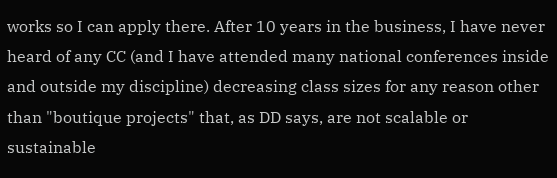works so I can apply there. After 10 years in the business, I have never heard of any CC (and I have attended many national conferences inside and outside my discipline) decreasing class sizes for any reason other than "boutique projects" that, as DD says, are not scalable or sustainable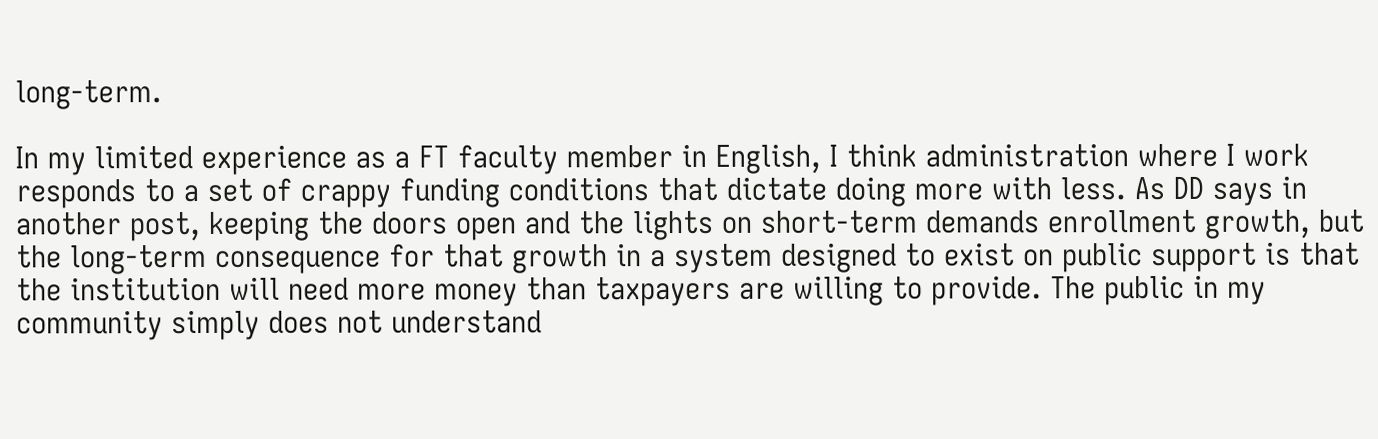long-term.

In my limited experience as a FT faculty member in English, I think administration where I work responds to a set of crappy funding conditions that dictate doing more with less. As DD says in another post, keeping the doors open and the lights on short-term demands enrollment growth, but the long-term consequence for that growth in a system designed to exist on public support is that the institution will need more money than taxpayers are willing to provide. The public in my community simply does not understand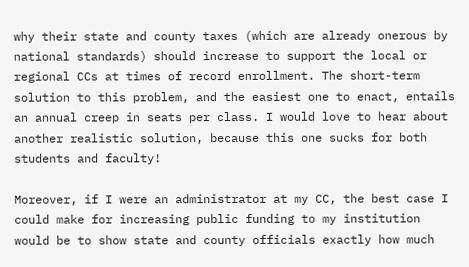why their state and county taxes (which are already onerous by national standards) should increase to support the local or regional CCs at times of record enrollment. The short-term solution to this problem, and the easiest one to enact, entails an annual creep in seats per class. I would love to hear about another realistic solution, because this one sucks for both students and faculty!

Moreover, if I were an administrator at my CC, the best case I could make for increasing public funding to my institution would be to show state and county officials exactly how much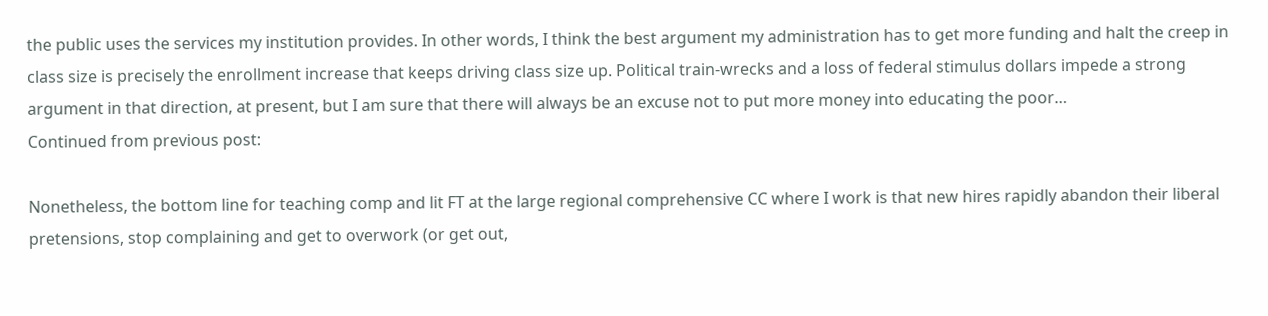the public uses the services my institution provides. In other words, I think the best argument my administration has to get more funding and halt the creep in class size is precisely the enrollment increase that keeps driving class size up. Political train-wrecks and a loss of federal stimulus dollars impede a strong argument in that direction, at present, but I am sure that there will always be an excuse not to put more money into educating the poor…
Continued from previous post:

Nonetheless, the bottom line for teaching comp and lit FT at the large regional comprehensive CC where I work is that new hires rapidly abandon their liberal pretensions, stop complaining and get to overwork (or get out,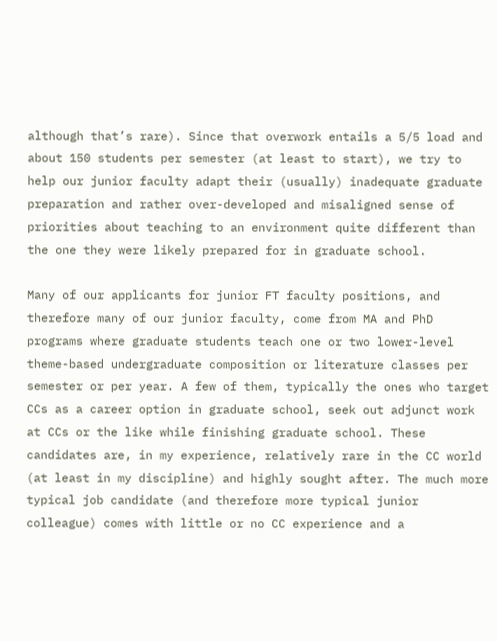although that’s rare). Since that overwork entails a 5/5 load and about 150 students per semester (at least to start), we try to help our junior faculty adapt their (usually) inadequate graduate preparation and rather over-developed and misaligned sense of priorities about teaching to an environment quite different than the one they were likely prepared for in graduate school.

Many of our applicants for junior FT faculty positions, and therefore many of our junior faculty, come from MA and PhD programs where graduate students teach one or two lower-level theme-based undergraduate composition or literature classes per semester or per year. A few of them, typically the ones who target CCs as a career option in graduate school, seek out adjunct work at CCs or the like while finishing graduate school. These candidates are, in my experience, relatively rare in the CC world (at least in my discipline) and highly sought after. The much more typical job candidate (and therefore more typical junior colleague) comes with little or no CC experience and a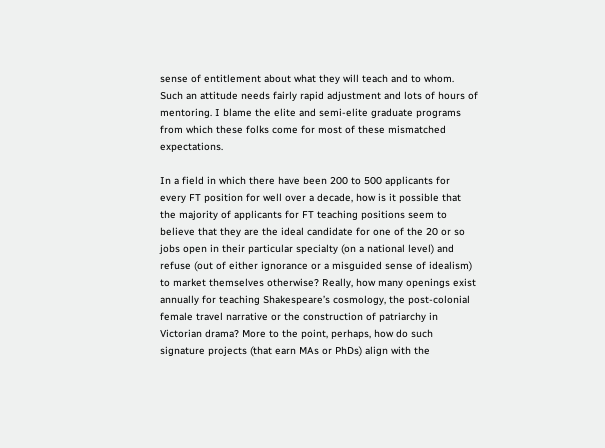sense of entitlement about what they will teach and to whom. Such an attitude needs fairly rapid adjustment and lots of hours of mentoring. I blame the elite and semi-elite graduate programs from which these folks come for most of these mismatched expectations.

In a field in which there have been 200 to 500 applicants for every FT position for well over a decade, how is it possible that the majority of applicants for FT teaching positions seem to believe that they are the ideal candidate for one of the 20 or so jobs open in their particular specialty (on a national level) and refuse (out of either ignorance or a misguided sense of idealism) to market themselves otherwise? Really, how many openings exist annually for teaching Shakespeare’s cosmology, the post-colonial female travel narrative or the construction of patriarchy in Victorian drama? More to the point, perhaps, how do such signature projects (that earn MAs or PhDs) align with the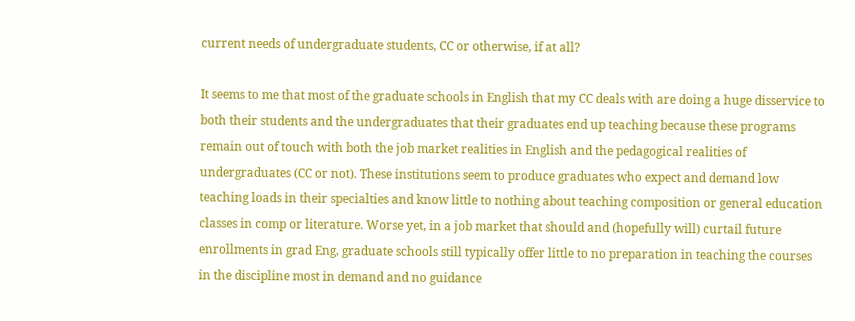current needs of undergraduate students, CC or otherwise, if at all?

It seems to me that most of the graduate schools in English that my CC deals with are doing a huge disservice to both their students and the undergraduates that their graduates end up teaching because these programs remain out of touch with both the job market realities in English and the pedagogical realities of undergraduates (CC or not). These institutions seem to produce graduates who expect and demand low teaching loads in their specialties and know little to nothing about teaching composition or general education classes in comp or literature. Worse yet, in a job market that should and (hopefully will) curtail future enrollments in grad Eng, graduate schools still typically offer little to no preparation in teaching the courses in the discipline most in demand and no guidance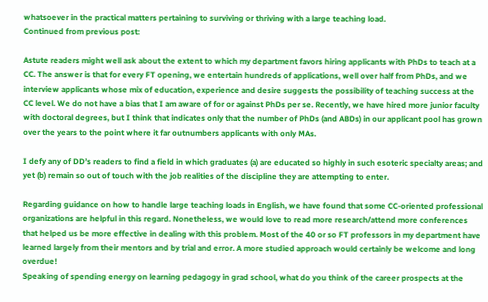whatsoever in the practical matters pertaining to surviving or thriving with a large teaching load.
Continued from previous post:

Astute readers might well ask about the extent to which my department favors hiring applicants with PhDs to teach at a CC. The answer is that for every FT opening, we entertain hundreds of applications, well over half from PhDs, and we interview applicants whose mix of education, experience and desire suggests the possibility of teaching success at the CC level. We do not have a bias that I am aware of for or against PhDs per se. Recently, we have hired more junior faculty with doctoral degrees, but I think that indicates only that the number of PhDs (and ABDs) in our applicant pool has grown over the years to the point where it far outnumbers applicants with only MAs.

I defy any of DD’s readers to find a field in which graduates (a) are educated so highly in such esoteric specialty areas; and yet (b) remain so out of touch with the job realities of the discipline they are attempting to enter.

Regarding guidance on how to handle large teaching loads in English, we have found that some CC-oriented professional organizations are helpful in this regard. Nonetheless, we would love to read more research/attend more conferences that helped us be more effective in dealing with this problem. Most of the 40 or so FT professors in my department have learned largely from their mentors and by trial and error. A more studied approach would certainly be welcome and long overdue!
Speaking of spending energy on learning pedagogy in grad school, what do you think of the career prospects at the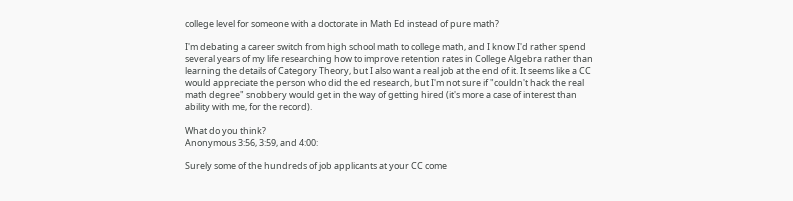college level for someone with a doctorate in Math Ed instead of pure math?

I'm debating a career switch from high school math to college math, and I know I'd rather spend several years of my life researching how to improve retention rates in College Algebra rather than learning the details of Category Theory, but I also want a real job at the end of it. It seems like a CC would appreciate the person who did the ed research, but I'm not sure if "couldn't hack the real math degree" snobbery would get in the way of getting hired (it's more a case of interest than ability with me, for the record).

What do you think?
Anonymous 3:56, 3:59, and 4:00:

Surely some of the hundreds of job applicants at your CC come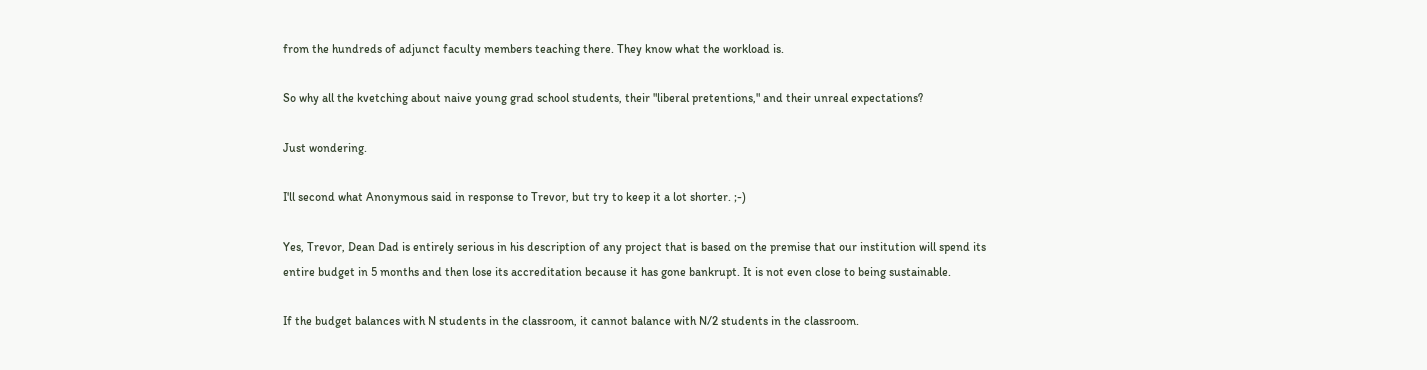from the hundreds of adjunct faculty members teaching there. They know what the workload is.

So why all the kvetching about naive young grad school students, their "liberal pretentions," and their unreal expectations?

Just wondering.

I'll second what Anonymous said in response to Trevor, but try to keep it a lot shorter. ;-)

Yes, Trevor, Dean Dad is entirely serious in his description of any project that is based on the premise that our institution will spend its entire budget in 5 months and then lose its accreditation because it has gone bankrupt. It is not even close to being sustainable.

If the budget balances with N students in the classroom, it cannot balance with N/2 students in the classroom.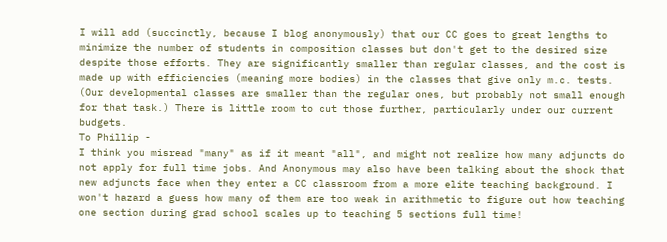I will add (succinctly, because I blog anonymously) that our CC goes to great lengths to minimize the number of students in composition classes but don't get to the desired size despite those efforts. They are significantly smaller than regular classes, and the cost is made up with efficiencies (meaning more bodies) in the classes that give only m.c. tests. (Our developmental classes are smaller than the regular ones, but probably not small enough for that task.) There is little room to cut those further, particularly under our current budgets.
To Phillip -
I think you misread "many" as if it meant "all", and might not realize how many adjuncts do not apply for full time jobs. And Anonymous may also have been talking about the shock that new adjuncts face when they enter a CC classroom from a more elite teaching background. I won't hazard a guess how many of them are too weak in arithmetic to figure out how teaching one section during grad school scales up to teaching 5 sections full time!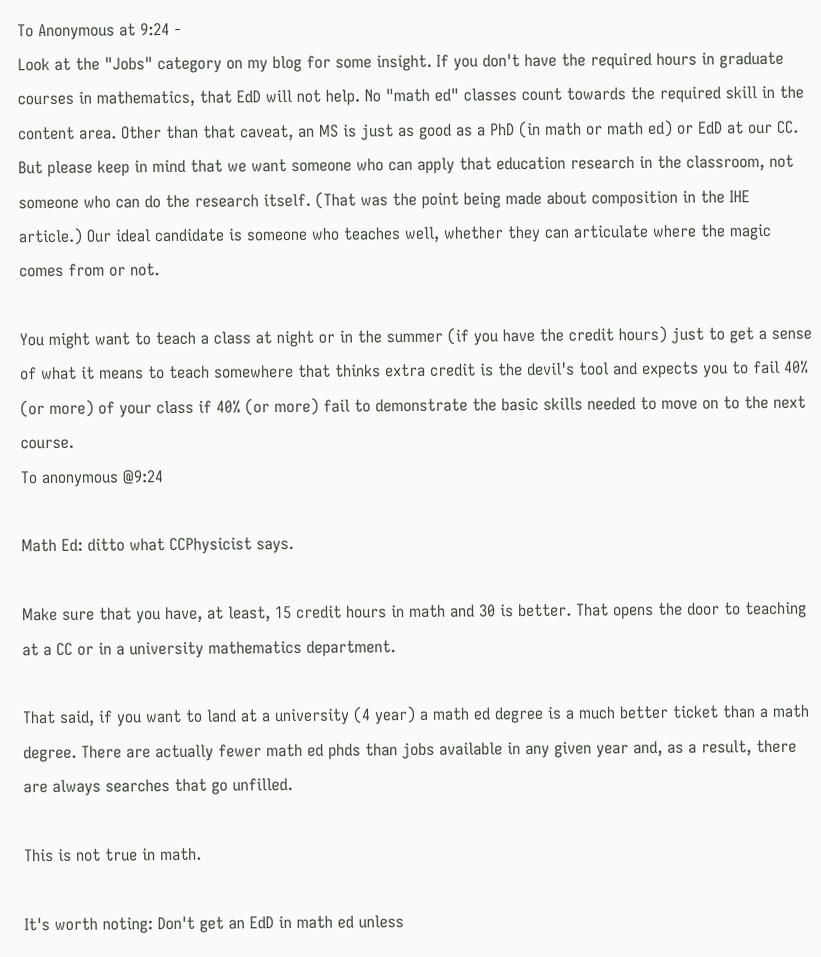To Anonymous at 9:24 -
Look at the "Jobs" category on my blog for some insight. If you don't have the required hours in graduate courses in mathematics, that EdD will not help. No "math ed" classes count towards the required skill in the content area. Other than that caveat, an MS is just as good as a PhD (in math or math ed) or EdD at our CC. But please keep in mind that we want someone who can apply that education research in the classroom, not someone who can do the research itself. (That was the point being made about composition in the IHE article.) Our ideal candidate is someone who teaches well, whether they can articulate where the magic comes from or not.

You might want to teach a class at night or in the summer (if you have the credit hours) just to get a sense of what it means to teach somewhere that thinks extra credit is the devil's tool and expects you to fail 40% (or more) of your class if 40% (or more) fail to demonstrate the basic skills needed to move on to the next course.
To anonymous @9:24

Math Ed: ditto what CCPhysicist says.

Make sure that you have, at least, 15 credit hours in math and 30 is better. That opens the door to teaching at a CC or in a university mathematics department.

That said, if you want to land at a university (4 year) a math ed degree is a much better ticket than a math degree. There are actually fewer math ed phds than jobs available in any given year and, as a result, there are always searches that go unfilled.

This is not true in math.

It's worth noting: Don't get an EdD in math ed unless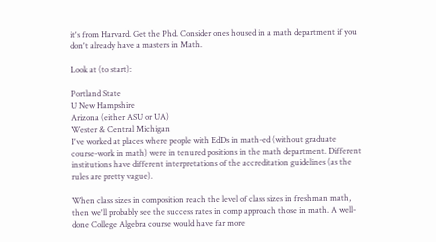it's from Harvard. Get the Phd. Consider ones housed in a math department if you don't already have a masters in Math.

Look at (to start):

Portland State
U New Hampshire
Arizona (either ASU or UA)
Wester & Central Michigan
I've worked at places where people with EdDs in math-ed (without graduate course-work in math) were in tenured positions in the math department. Different institutions have different interpretations of the accreditation guidelines (as the rules are pretty vague).

When class sizes in composition reach the level of class sizes in freshman math, then we'll probably see the success rates in comp approach those in math. A well-done College Algebra course would have far more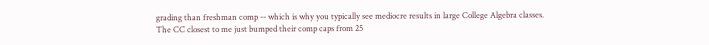grading than freshman comp -- which is why you typically see mediocre results in large College Algebra classes.
The CC closest to me just bumped their comp caps from 25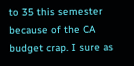to 35 this semester because of the CA budget crap. I sure as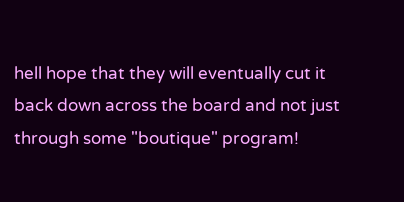hell hope that they will eventually cut it back down across the board and not just through some "boutique" program!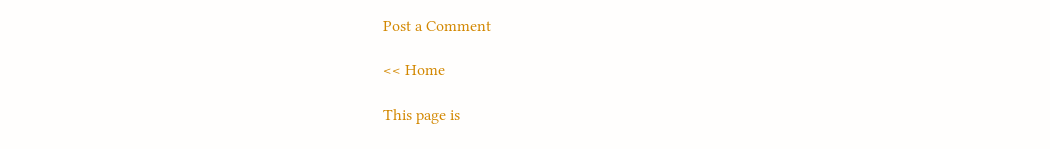Post a Comment

<< Home

This page is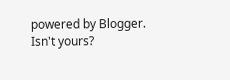powered by Blogger. Isn't yours?